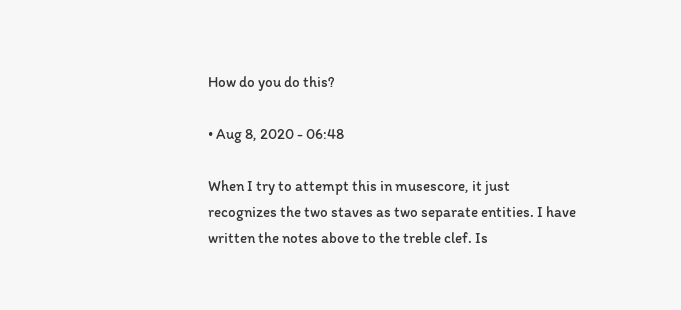How do you do this?

• Aug 8, 2020 - 06:48

When I try to attempt this in musescore, it just recognizes the two staves as two separate entities. I have written the notes above to the treble clef. Is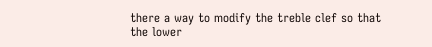there a way to modify the treble clef so that the lower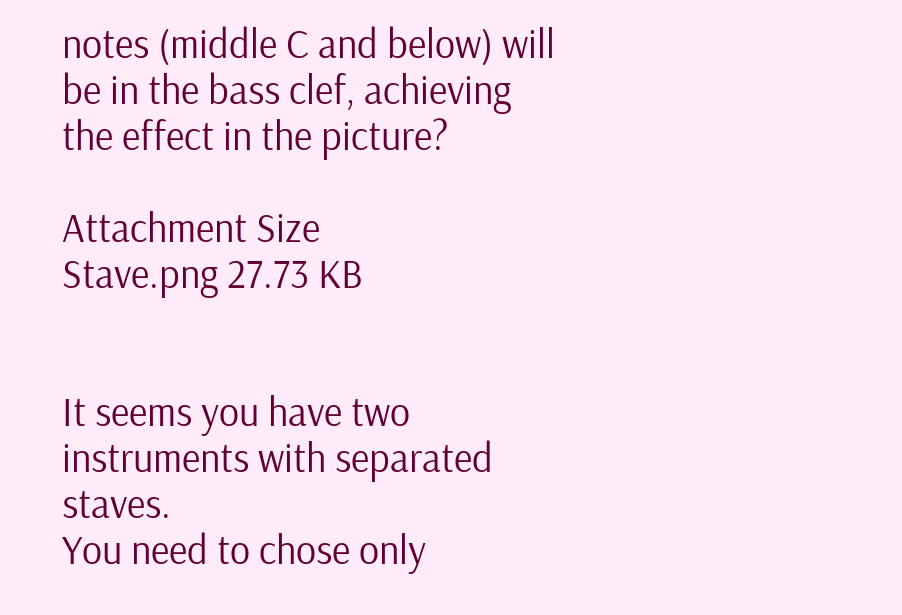notes (middle C and below) will be in the bass clef, achieving the effect in the picture?

Attachment Size
Stave.png 27.73 KB


It seems you have two instruments with separated staves.
You need to chose only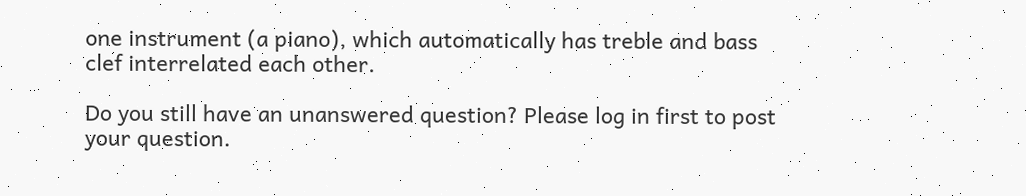one instrument (a piano), which automatically has treble and bass clef interrelated each other.

Do you still have an unanswered question? Please log in first to post your question.